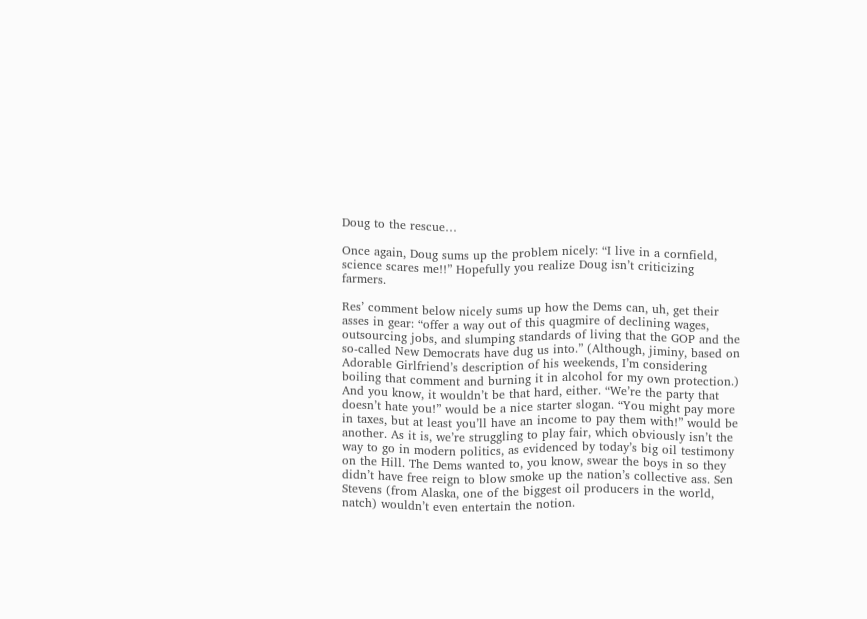Doug to the rescue…

Once again, Doug sums up the problem nicely: “I live in a cornfield, science scares me!!” Hopefully you realize Doug isn’t criticizing farmers.

Res’ comment below nicely sums up how the Dems can, uh, get their asses in gear: “offer a way out of this quagmire of declining wages, outsourcing jobs, and slumping standards of living that the GOP and the so-called New Democrats have dug us into.” (Although, jiminy, based on Adorable Girlfriend’s description of his weekends, I’m considering boiling that comment and burning it in alcohol for my own protection.) And you know, it wouldn’t be that hard, either. “We’re the party that doesn’t hate you!” would be a nice starter slogan. “You might pay more in taxes, but at least you’ll have an income to pay them with!” would be another. As it is, we’re struggling to play fair, which obviously isn’t the way to go in modern politics, as evidenced by today’s big oil testimony on the Hill. The Dems wanted to, you know, swear the boys in so they didn’t have free reign to blow smoke up the nation’s collective ass. Sen Stevens (from Alaska, one of the biggest oil producers in the world, natch) wouldn’t even entertain the notion.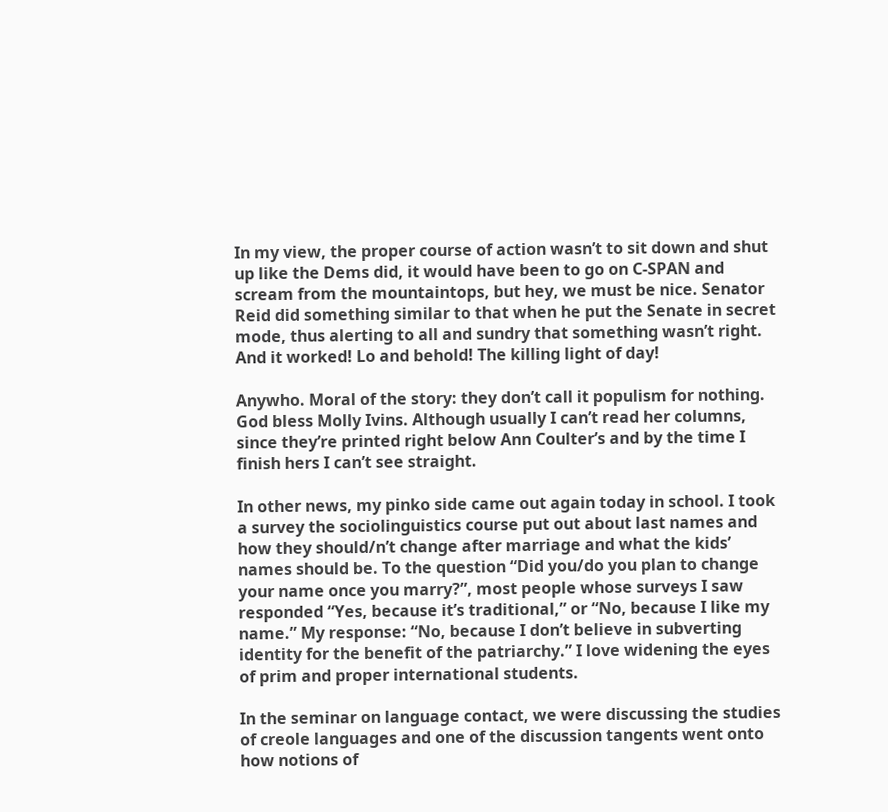In my view, the proper course of action wasn’t to sit down and shut up like the Dems did, it would have been to go on C-SPAN and scream from the mountaintops, but hey, we must be nice. Senator Reid did something similar to that when he put the Senate in secret mode, thus alerting to all and sundry that something wasn’t right. And it worked! Lo and behold! The killing light of day!

Anywho. Moral of the story: they don’t call it populism for nothing. God bless Molly Ivins. Although usually I can’t read her columns, since they’re printed right below Ann Coulter’s and by the time I finish hers I can’t see straight.

In other news, my pinko side came out again today in school. I took a survey the sociolinguistics course put out about last names and how they should/n’t change after marriage and what the kids’ names should be. To the question “Did you/do you plan to change your name once you marry?”, most people whose surveys I saw responded “Yes, because it’s traditional,” or “No, because I like my name.” My response: “No, because I don’t believe in subverting identity for the benefit of the patriarchy.” I love widening the eyes of prim and proper international students.

In the seminar on language contact, we were discussing the studies of creole languages and one of the discussion tangents went onto how notions of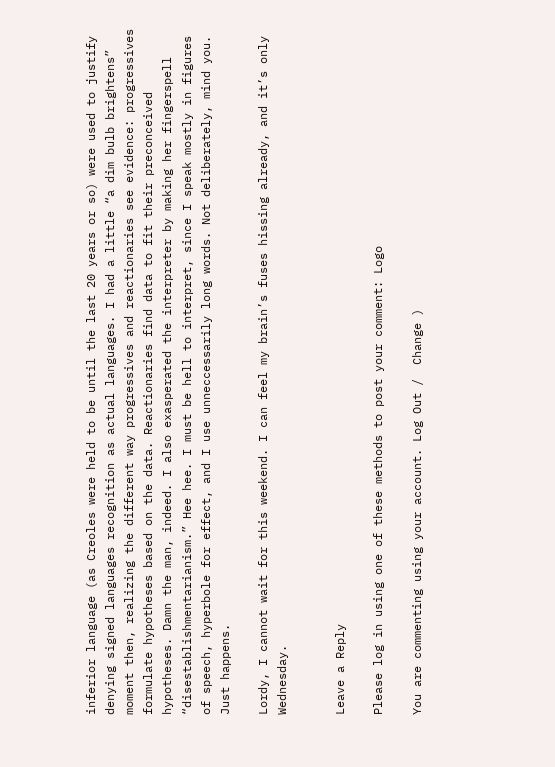inferior language (as Creoles were held to be until the last 20 years or so) were used to justify denying signed languages recognition as actual languages. I had a little “a dim bulb brightens” moment then, realizing the different way progressives and reactionaries see evidence: progressives formulate hypotheses based on the data. Reactionaries find data to fit their preconceived hypotheses. Damn the man, indeed. I also exasperated the interpreter by making her fingerspell “disestablishmentarianism.” Hee hee. I must be hell to interpret, since I speak mostly in figures of speech, hyperbole for effect, and I use unneccessarily long words. Not deliberately, mind you. Just happens.

Lordy, I cannot wait for this weekend. I can feel my brain’s fuses hissing already, and it’s only Wednesday.


Leave a Reply

Please log in using one of these methods to post your comment: Logo

You are commenting using your account. Log Out /  Change )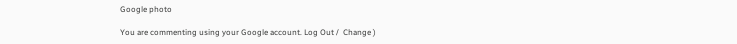Google photo

You are commenting using your Google account. Log Out /  Change )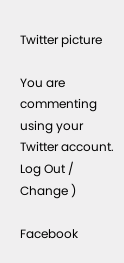Twitter picture

You are commenting using your Twitter account. Log Out /  Change )

Facebook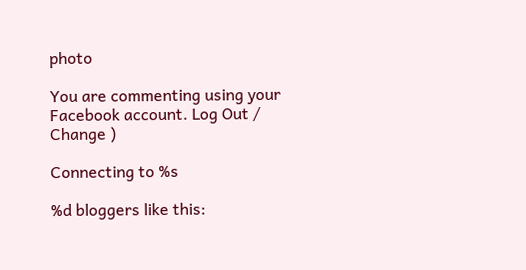photo

You are commenting using your Facebook account. Log Out /  Change )

Connecting to %s

%d bloggers like this: